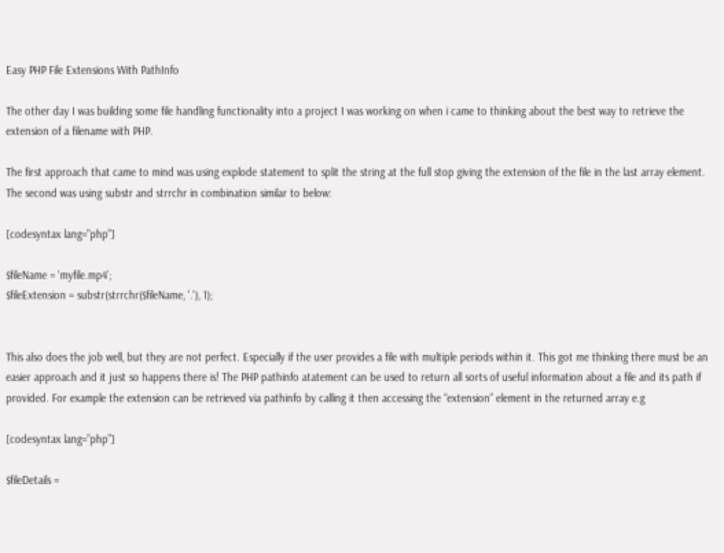Easy PHP File Extensions With PathInfo

The other day I was building some file handling functionality into a project I was working on when i came to thinking about the best way to retrieve the extension of a filename with PHP.

The first approach that came to mind was using explode statement to split the string at the full stop giving the extension of the file in the last array element. The second was using substr and strrchr in combination similar to below:

[codesyntax lang="php"]

$fileName = 'myfile.mp4';
$fileExtension = substr(strrchr($fileName, '.'), 1);


This also does the job well, but they are not perfect. Especially if the user provides a file with multiple periods within it. This got me thinking there must be an easier approach and it just so happens there is! The PHP pathinfo atatement can be used to return all sorts of useful information about a file and its path if provided. For example the extension can be retrieved via pathinfo by calling it then accessing the “extension” element in the returned array e.g

[codesyntax lang=”php”]

$fileDetails =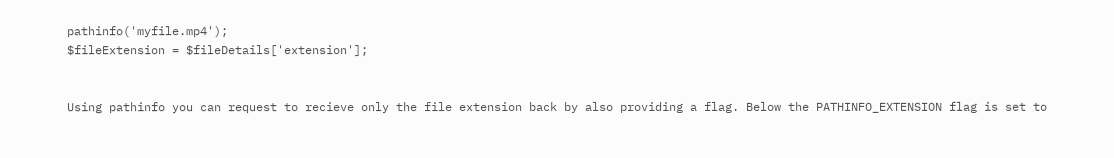pathinfo('myfile.mp4');
$fileExtension = $fileDetails['extension'];


Using pathinfo you can request to recieve only the file extension back by also providing a flag. Below the PATHINFO_EXTENSION flag is set to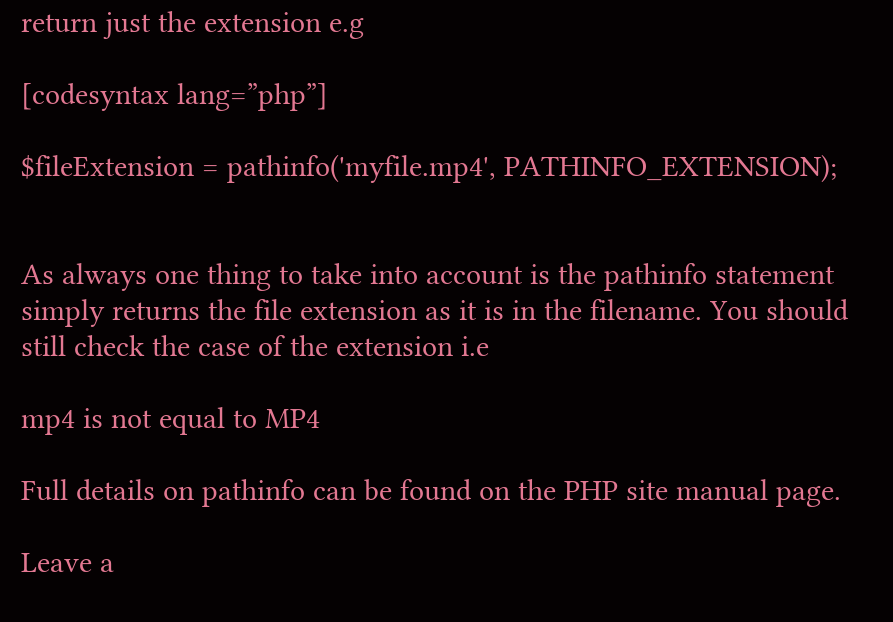return just the extension e.g

[codesyntax lang=”php”]

$fileExtension = pathinfo('myfile.mp4', PATHINFO_EXTENSION);


As always one thing to take into account is the pathinfo statement simply returns the file extension as it is in the filename. You should still check the case of the extension i.e

mp4 is not equal to MP4

Full details on pathinfo can be found on the PHP site manual page.

Leave a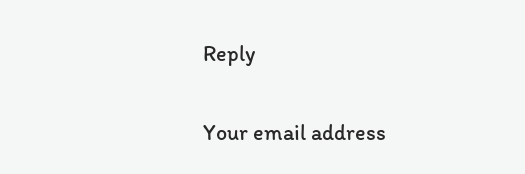Reply

Your email address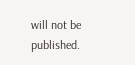will not be published.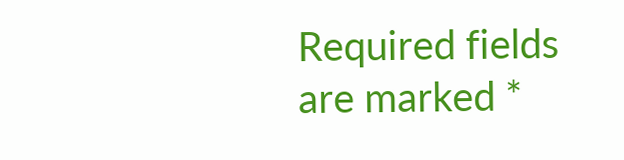Required fields are marked *